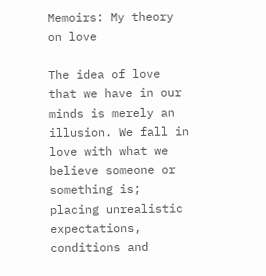Memoirs: My theory on love

The idea of love that we have in our minds is merely an illusion. We fall in love with what we believe someone or something is; placing unrealistic expectations, conditions and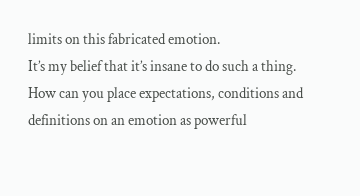limits on this fabricated emotion.
It’s my belief that it’s insane to do such a thing. How can you place expectations, conditions and definitions on an emotion as powerful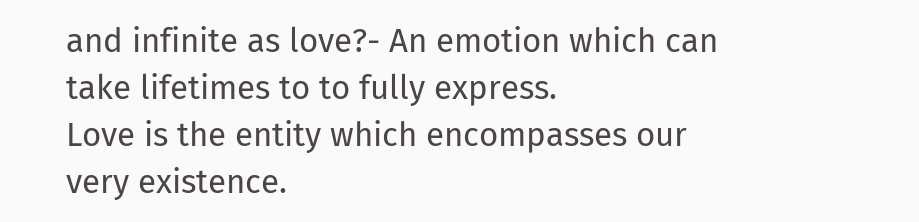and infinite as love?- An emotion which can take lifetimes to to fully express.
Love is the entity which encompasses our very existence.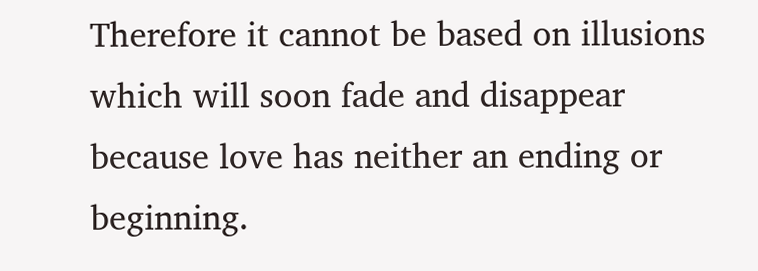Therefore it cannot be based on illusions which will soon fade and disappear because love has neither an ending or beginning.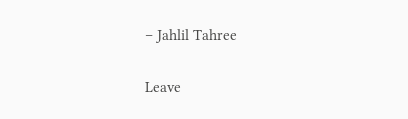– Jahlil Tahree

Leave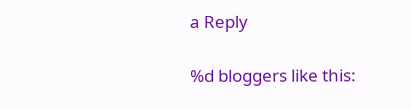a Reply

%d bloggers like this: